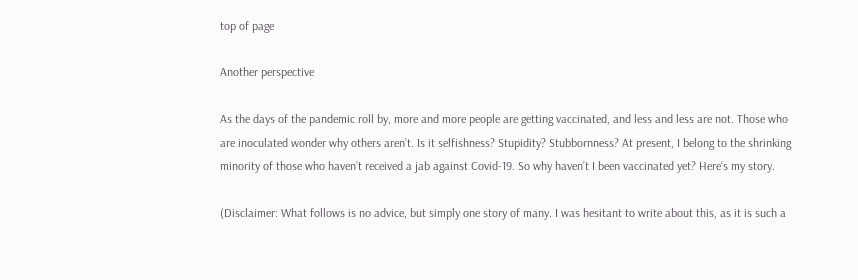top of page

Another perspective

As the days of the pandemic roll by, more and more people are getting vaccinated, and less and less are not. Those who are inoculated wonder why others aren’t. Is it selfishness? Stupidity? Stubbornness? At present, I belong to the shrinking minority of those who haven’t received a jab against Covid-19. So why haven’t I been vaccinated yet? Here‘s my story.

(Disclaimer: What follows is no advice, but simply one story of many. I was hesitant to write about this, as it is such a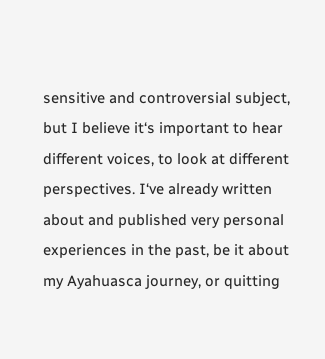sensitive and controversial subject, but I believe it‘s important to hear different voices, to look at different perspectives. I‘ve already written about and published very personal experiences in the past, be it about my Ayahuasca journey, or quitting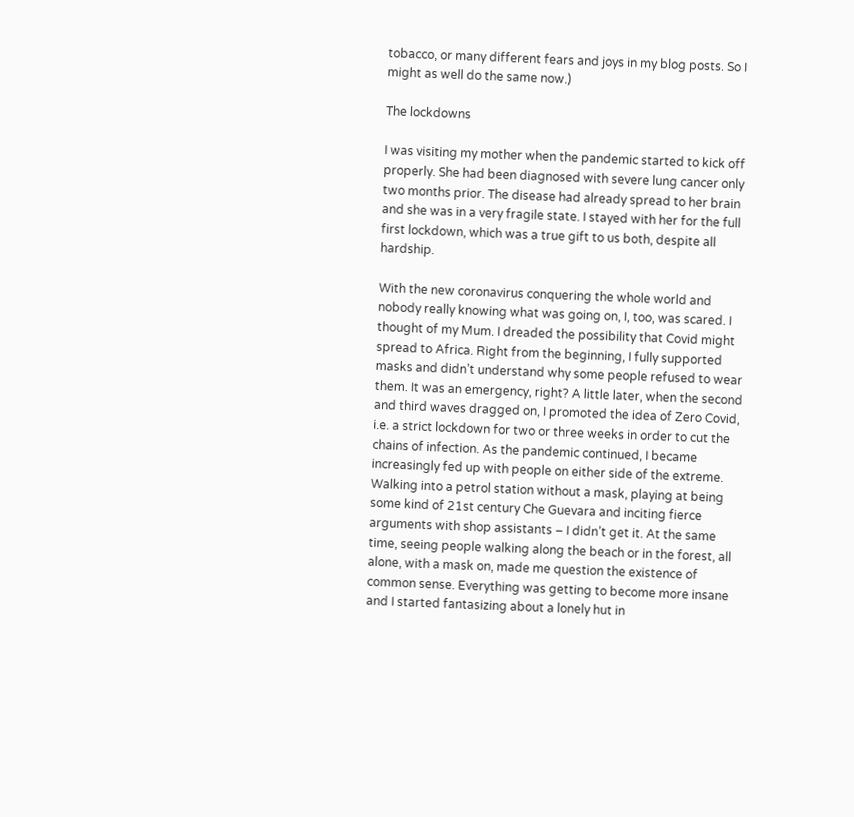tobacco, or many different fears and joys in my blog posts. So I might as well do the same now.)

The lockdowns

I was visiting my mother when the pandemic started to kick off properly. She had been diagnosed with severe lung cancer only two months prior. The disease had already spread to her brain and she was in a very fragile state. I stayed with her for the full first lockdown, which was a true gift to us both, despite all hardship.

With the new coronavirus conquering the whole world and nobody really knowing what was going on, I, too, was scared. I thought of my Mum. I dreaded the possibility that Covid might spread to Africa. Right from the beginning, I fully supported masks and didn’t understand why some people refused to wear them. It was an emergency, right? A little later, when the second and third waves dragged on, I promoted the idea of Zero Covid, i.e. a strict lockdown for two or three weeks in order to cut the chains of infection. As the pandemic continued, I became increasingly fed up with people on either side of the extreme. Walking into a petrol station without a mask, playing at being some kind of 21st century Che Guevara and inciting fierce arguments with shop assistants – I didn’t get it. At the same time, seeing people walking along the beach or in the forest, all alone, with a mask on, made me question the existence of common sense. Everything was getting to become more insane and I started fantasizing about a lonely hut in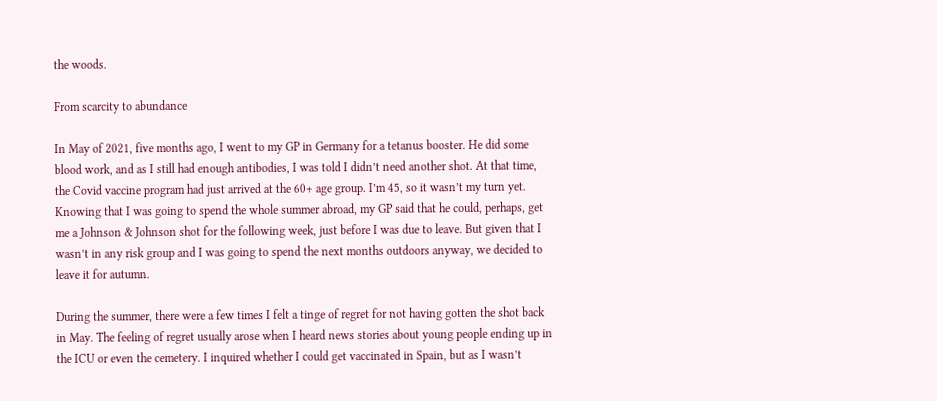the woods.

From scarcity to abundance

In May of 2021, five months ago, I went to my GP in Germany for a tetanus booster. He did some blood work, and as I still had enough antibodies, I was told I didn’t need another shot. At that time, the Covid vaccine program had just arrived at the 60+ age group. I’m 45, so it wasn’t my turn yet. Knowing that I was going to spend the whole summer abroad, my GP said that he could, perhaps, get me a Johnson & Johnson shot for the following week, just before I was due to leave. But given that I wasn’t in any risk group and I was going to spend the next months outdoors anyway, we decided to leave it for autumn.

During the summer, there were a few times I felt a tinge of regret for not having gotten the shot back in May. The feeling of regret usually arose when I heard news stories about young people ending up in the ICU or even the cemetery. I inquired whether I could get vaccinated in Spain, but as I wasn’t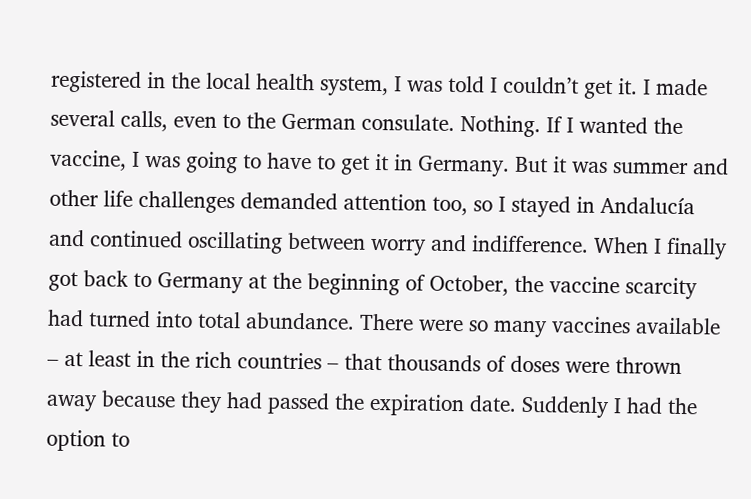registered in the local health system, I was told I couldn’t get it. I made several calls, even to the German consulate. Nothing. If I wanted the vaccine, I was going to have to get it in Germany. But it was summer and other life challenges demanded attention too, so I stayed in Andalucía and continued oscillating between worry and indifference. When I finally got back to Germany at the beginning of October, the vaccine scarcity had turned into total abundance. There were so many vaccines available – at least in the rich countries – that thousands of doses were thrown away because they had passed the expiration date. Suddenly I had the option to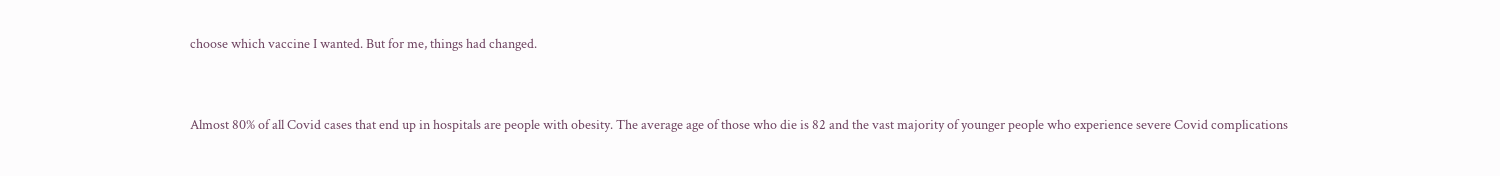choose which vaccine I wanted. But for me, things had changed.


Almost 80% of all Covid cases that end up in hospitals are people with obesity. The average age of those who die is 82 and the vast majority of younger people who experience severe Covid complications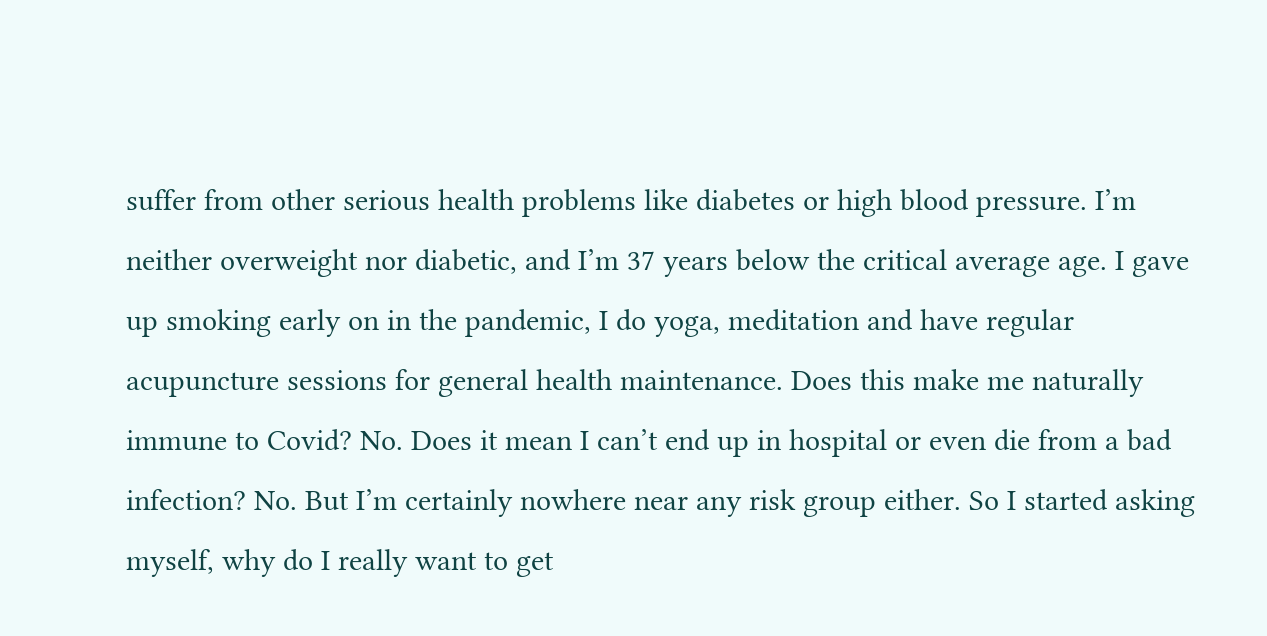suffer from other serious health problems like diabetes or high blood pressure. I’m neither overweight nor diabetic, and I’m 37 years below the critical average age. I gave up smoking early on in the pandemic, I do yoga, meditation and have regular acupuncture sessions for general health maintenance. Does this make me naturally immune to Covid? No. Does it mean I can’t end up in hospital or even die from a bad infection? No. But I’m certainly nowhere near any risk group either. So I started asking myself, why do I really want to get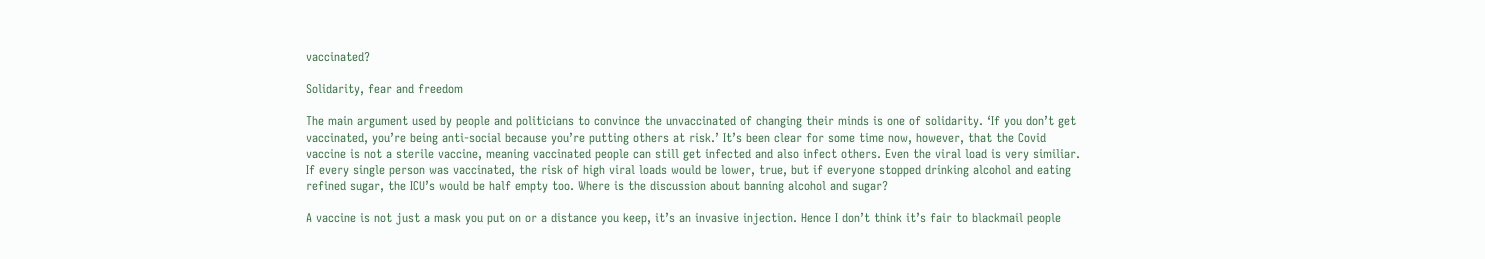vaccinated?

Solidarity, fear and freedom

The main argument used by people and politicians to convince the unvaccinated of changing their minds is one of solidarity. ‘If you don’t get vaccinated, you’re being anti-social because you’re putting others at risk.’ It’s been clear for some time now, however, that the Covid vaccine is not a sterile vaccine, meaning vaccinated people can still get infected and also infect others. Even the viral load is very similiar. If every single person was vaccinated, the risk of high viral loads would be lower, true, but if everyone stopped drinking alcohol and eating refined sugar, the ICU’s would be half empty too. Where is the discussion about banning alcohol and sugar?

A vaccine is not just a mask you put on or a distance you keep, it’s an invasive injection. Hence I don’t think it’s fair to blackmail people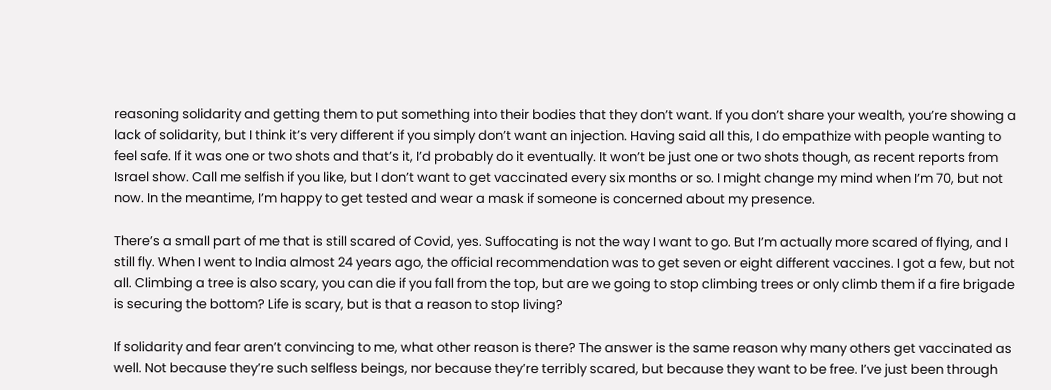reasoning solidarity and getting them to put something into their bodies that they don’t want. If you don’t share your wealth, you’re showing a lack of solidarity, but I think it’s very different if you simply don’t want an injection. Having said all this, I do empathize with people wanting to feel safe. If it was one or two shots and that’s it, I’d probably do it eventually. It won’t be just one or two shots though, as recent reports from Israel show. Call me selfish if you like, but I don’t want to get vaccinated every six months or so. I might change my mind when I’m 70, but not now. In the meantime, I’m happy to get tested and wear a mask if someone is concerned about my presence.

There’s a small part of me that is still scared of Covid, yes. Suffocating is not the way I want to go. But I’m actually more scared of flying, and I still fly. When I went to India almost 24 years ago, the official recommendation was to get seven or eight different vaccines. I got a few, but not all. Climbing a tree is also scary, you can die if you fall from the top, but are we going to stop climbing trees or only climb them if a fire brigade is securing the bottom? Life is scary, but is that a reason to stop living?

If solidarity and fear aren’t convincing to me, what other reason is there? The answer is the same reason why many others get vaccinated as well. Not because they’re such selfless beings, nor because they’re terribly scared, but because they want to be free. I’ve just been through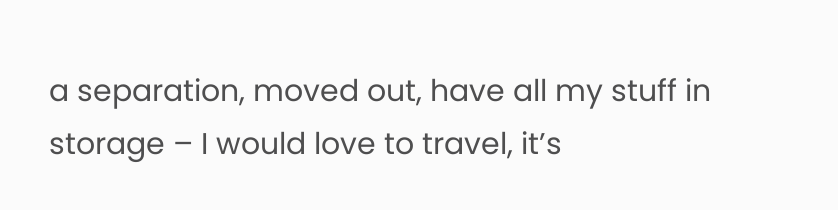a separation, moved out, have all my stuff in storage – I would love to travel, it’s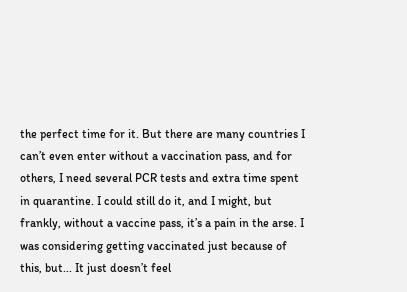the perfect time for it. But there are many countries I can’t even enter without a vaccination pass, and for others, I need several PCR tests and extra time spent in quarantine. I could still do it, and I might, but frankly, without a vaccine pass, it’s a pain in the arse. I was considering getting vaccinated just because of this, but... It just doesn’t feel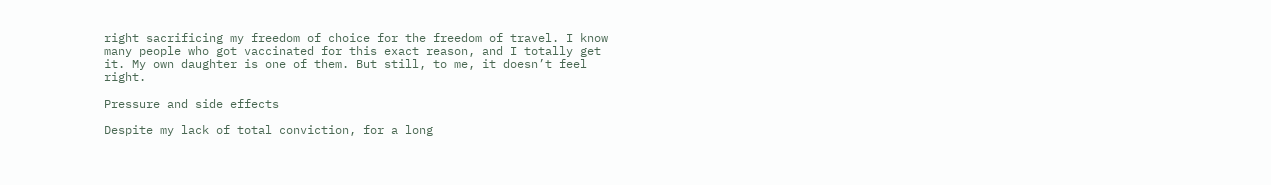right sacrificing my freedom of choice for the freedom of travel. I know many people who got vaccinated for this exact reason, and I totally get it. My own daughter is one of them. But still, to me, it doesn’t feel right.

Pressure and side effects

Despite my lack of total conviction, for a long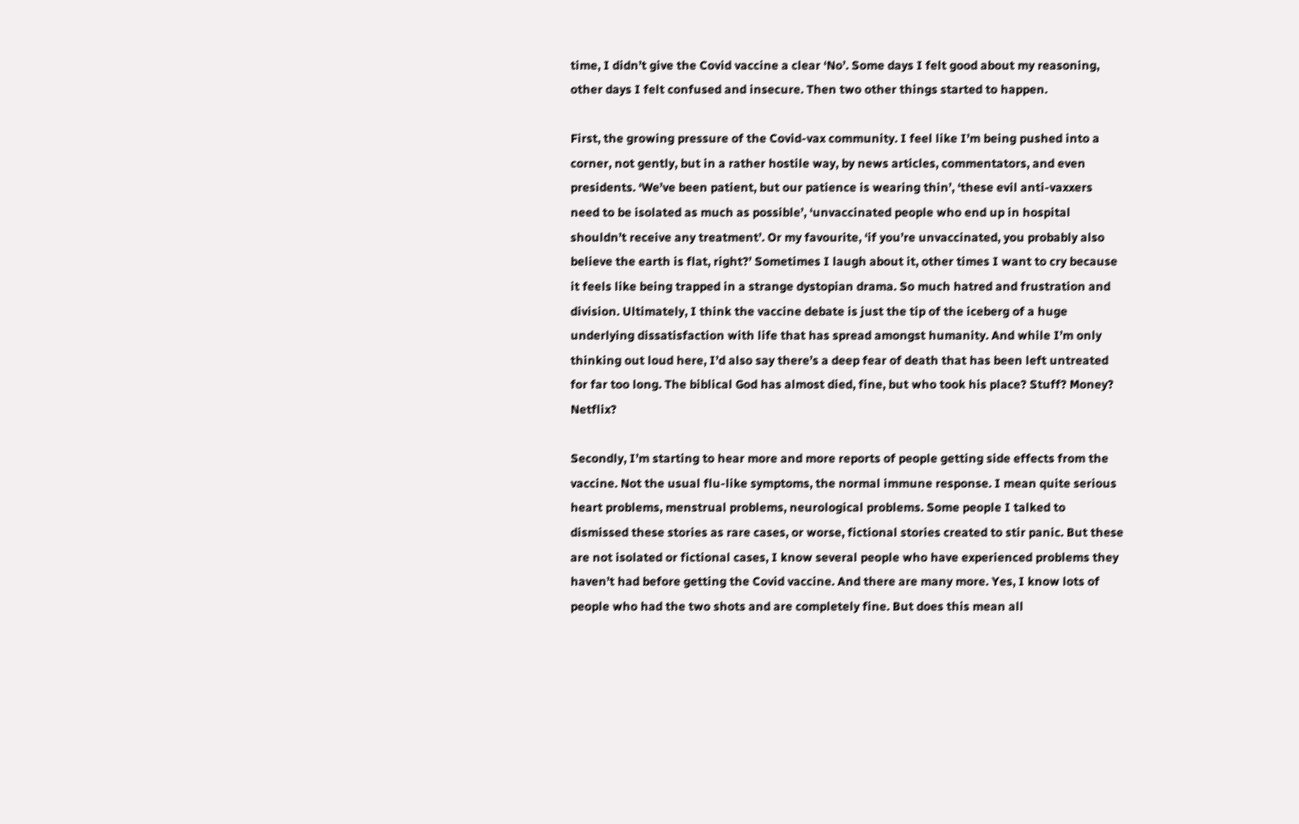time, I didn’t give the Covid vaccine a clear ‘No’. Some days I felt good about my reasoning, other days I felt confused and insecure. Then two other things started to happen.

First, the growing pressure of the Covid-vax community. I feel like I’m being pushed into a corner, not gently, but in a rather hostile way, by news articles, commentators, and even presidents. ‘We’ve been patient, but our patience is wearing thin’, ‘these evil anti-vaxxers need to be isolated as much as possible’, ‘unvaccinated people who end up in hospital shouldn’t receive any treatment’. Or my favourite, ‘if you’re unvaccinated, you probably also believe the earth is flat, right?’ Sometimes I laugh about it, other times I want to cry because it feels like being trapped in a strange dystopian drama. So much hatred and frustration and division. Ultimately, I think the vaccine debate is just the tip of the iceberg of a huge underlying dissatisfaction with life that has spread amongst humanity. And while I’m only thinking out loud here, I’d also say there’s a deep fear of death that has been left untreated for far too long. The biblical God has almost died, fine, but who took his place? Stuff? Money? Netflix?

Secondly, I’m starting to hear more and more reports of people getting side effects from the vaccine. Not the usual flu-like symptoms, the normal immune response. I mean quite serious heart problems, menstrual problems, neurological problems. Some people I talked to dismissed these stories as rare cases, or worse, fictional stories created to stir panic. But these are not isolated or fictional cases, I know several people who have experienced problems they haven’t had before getting the Covid vaccine. And there are many more. Yes, I know lots of people who had the two shots and are completely fine. But does this mean all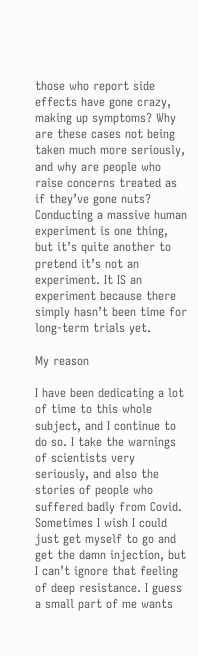those who report side effects have gone crazy, making up symptoms? Why are these cases not being taken much more seriously, and why are people who raise concerns treated as if they’ve gone nuts? Conducting a massive human experiment is one thing, but it’s quite another to pretend it’s not an experiment. It IS an experiment because there simply hasn’t been time for long-term trials yet.

My reason

I have been dedicating a lot of time to this whole subject, and I continue to do so. I take the warnings of scientists very seriously, and also the stories of people who suffered badly from Covid. Sometimes I wish I could just get myself to go and get the damn injection, but I can’t ignore that feeling of deep resistance. I guess a small part of me wants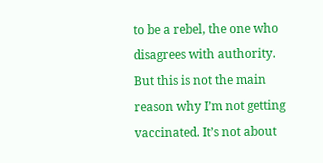to be a rebel, the one who disagrees with authority. But this is not the main reason why I’m not getting vaccinated. It’s not about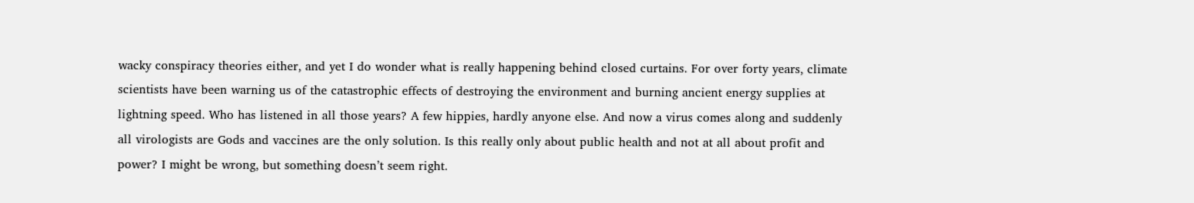wacky conspiracy theories either, and yet I do wonder what is really happening behind closed curtains. For over forty years, climate scientists have been warning us of the catastrophic effects of destroying the environment and burning ancient energy supplies at lightning speed. Who has listened in all those years? A few hippies, hardly anyone else. And now a virus comes along and suddenly all virologists are Gods and vaccines are the only solution. Is this really only about public health and not at all about profit and power? I might be wrong, but something doesn’t seem right.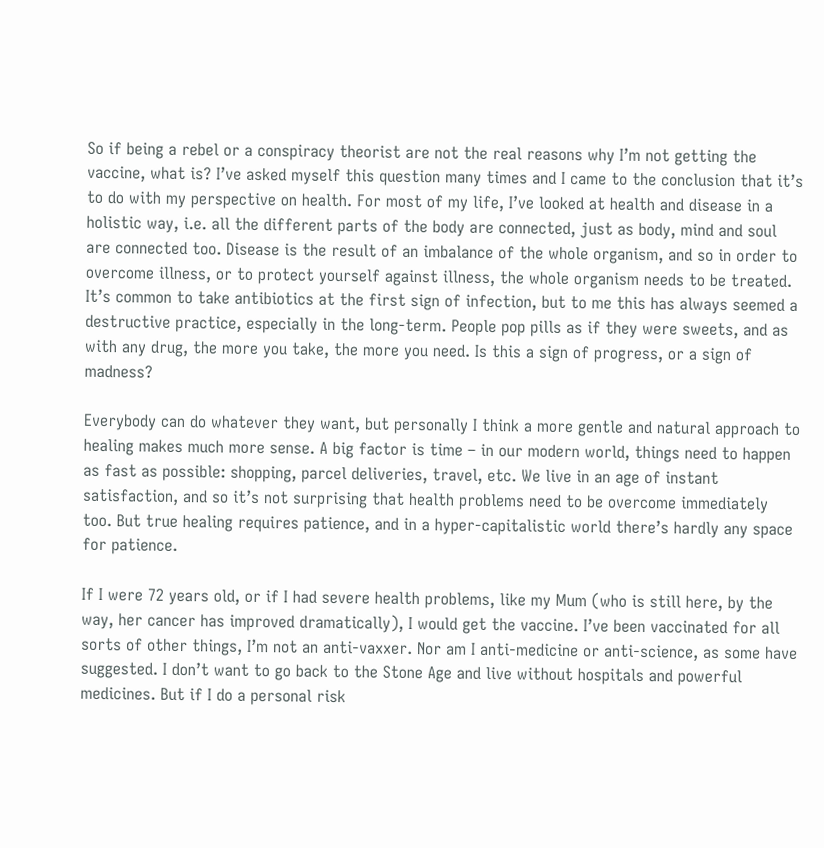So if being a rebel or a conspiracy theorist are not the real reasons why I’m not getting the vaccine, what is? I’ve asked myself this question many times and I came to the conclusion that it’s to do with my perspective on health. For most of my life, I’ve looked at health and disease in a holistic way, i.e. all the different parts of the body are connected, just as body, mind and soul are connected too. Disease is the result of an imbalance of the whole organism, and so in order to overcome illness, or to protect yourself against illness, the whole organism needs to be treated. It’s common to take antibiotics at the first sign of infection, but to me this has always seemed a destructive practice, especially in the long-term. People pop pills as if they were sweets, and as with any drug, the more you take, the more you need. Is this a sign of progress, or a sign of madness?

Everybody can do whatever they want, but personally I think a more gentle and natural approach to healing makes much more sense. A big factor is time – in our modern world, things need to happen as fast as possible: shopping, parcel deliveries, travel, etc. We live in an age of instant satisfaction, and so it’s not surprising that health problems need to be overcome immediately too. But true healing requires patience, and in a hyper-capitalistic world there’s hardly any space for patience.

If I were 72 years old, or if I had severe health problems, like my Mum (who is still here, by the way, her cancer has improved dramatically), I would get the vaccine. I’ve been vaccinated for all sorts of other things, I’m not an anti-vaxxer. Nor am I anti-medicine or anti-science, as some have suggested. I don’t want to go back to the Stone Age and live without hospitals and powerful medicines. But if I do a personal risk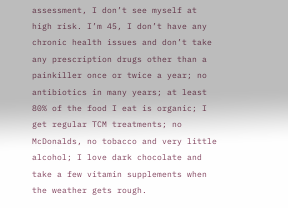assessment, I don’t see myself at high risk. I’m 45, I don’t have any chronic health issues and don’t take any prescription drugs other than a painkiller once or twice a year; no antibiotics in many years; at least 80% of the food I eat is organic; I get regular TCM treatments; no McDonalds, no tobacco and very little alcohol; I love dark chocolate and take a few vitamin supplements when the weather gets rough.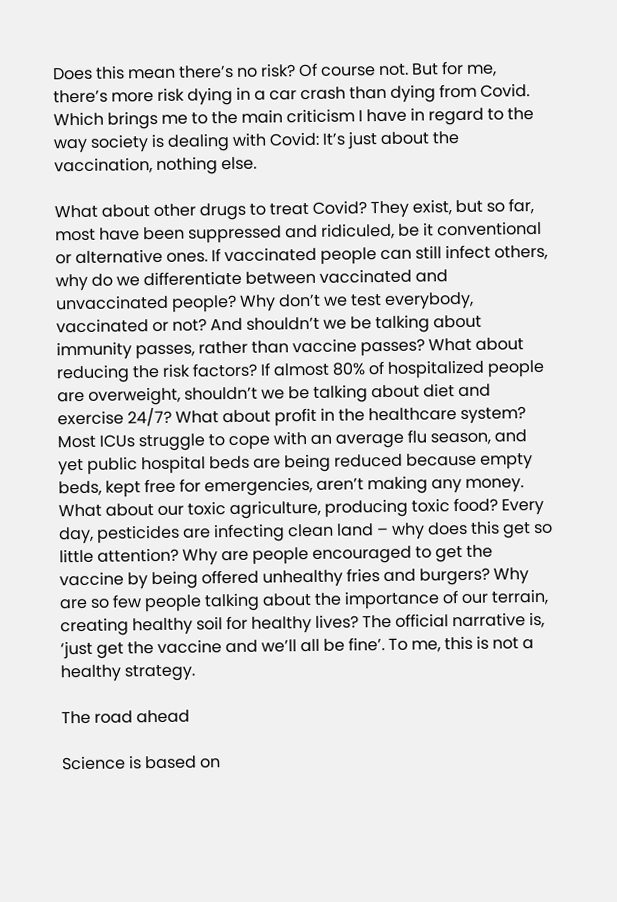Does this mean there’s no risk? Of course not. But for me, there’s more risk dying in a car crash than dying from Covid. Which brings me to the main criticism I have in regard to the way society is dealing with Covid: It’s just about the vaccination, nothing else.

What about other drugs to treat Covid? They exist, but so far, most have been suppressed and ridiculed, be it conventional or alternative ones. If vaccinated people can still infect others, why do we differentiate between vaccinated and unvaccinated people? Why don’t we test everybody, vaccinated or not? And shouldn’t we be talking about immunity passes, rather than vaccine passes? What about reducing the risk factors? If almost 80% of hospitalized people are overweight, shouldn’t we be talking about diet and exercise 24/7? What about profit in the healthcare system? Most ICUs struggle to cope with an average flu season, and yet public hospital beds are being reduced because empty beds, kept free for emergencies, aren’t making any money. What about our toxic agriculture, producing toxic food? Every day, pesticides are infecting clean land – why does this get so little attention? Why are people encouraged to get the vaccine by being offered unhealthy fries and burgers? Why are so few people talking about the importance of our terrain, creating healthy soil for healthy lives? The official narrative is, ‘just get the vaccine and we’ll all be fine’. To me, this is not a healthy strategy.

The road ahead

Science is based on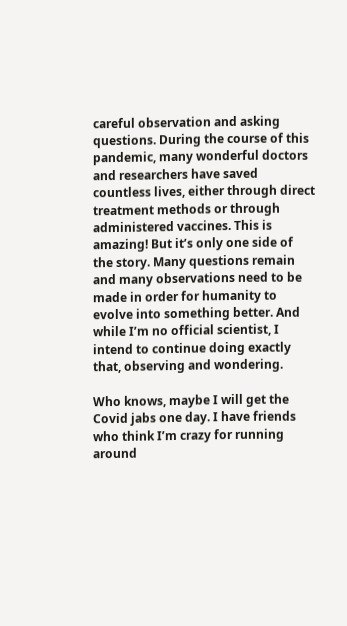careful observation and asking questions. During the course of this pandemic, many wonderful doctors and researchers have saved countless lives, either through direct treatment methods or through administered vaccines. This is amazing! But it’s only one side of the story. Many questions remain and many observations need to be made in order for humanity to evolve into something better. And while I’m no official scientist, I intend to continue doing exactly that, observing and wondering.

Who knows, maybe I will get the Covid jabs one day. I have friends who think I’m crazy for running around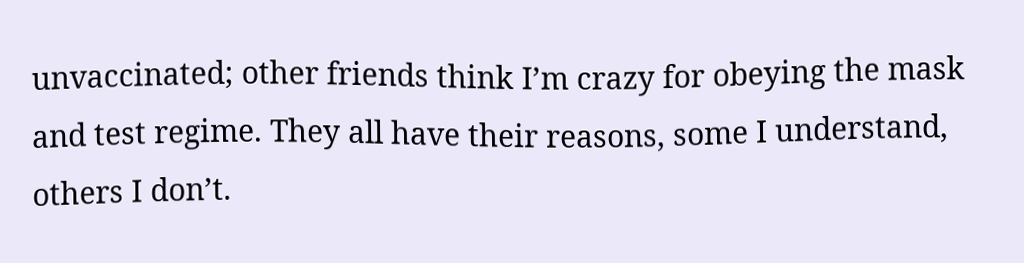unvaccinated; other friends think I’m crazy for obeying the mask and test regime. They all have their reasons, some I understand, others I don’t.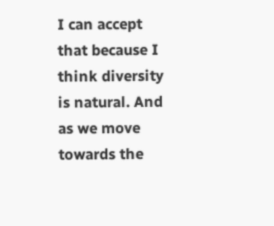I can accept that because I think diversity is natural. And as we move towards the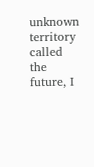unknown territory called the future, I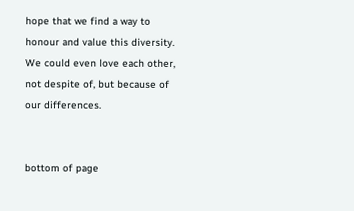hope that we find a way to honour and value this diversity. We could even love each other, not despite of, but because of our differences.


bottom of page